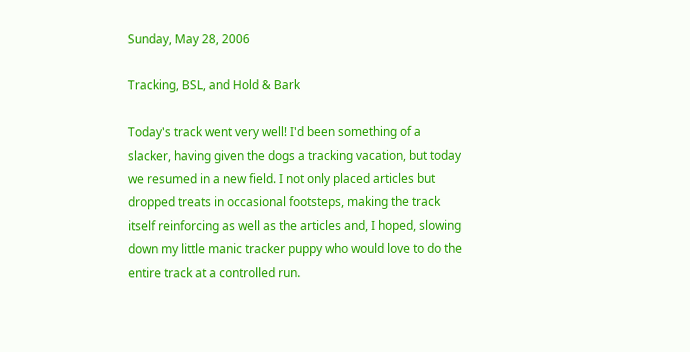Sunday, May 28, 2006

Tracking, BSL, and Hold & Bark

Today's track went very well! I'd been something of a slacker, having given the dogs a tracking vacation, but today we resumed in a new field. I not only placed articles but dropped treats in occasional footsteps, making the track itself reinforcing as well as the articles and, I hoped, slowing down my little manic tracker puppy who would love to do the entire track at a controlled run.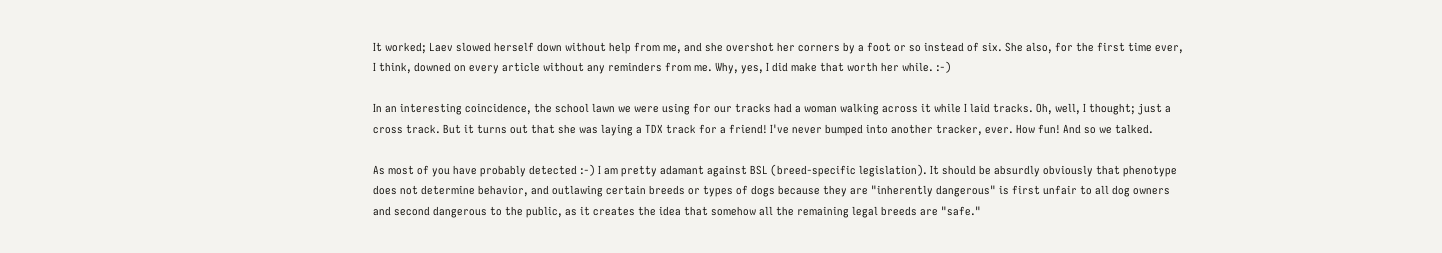It worked; Laev slowed herself down without help from me, and she overshot her corners by a foot or so instead of six. She also, for the first time ever, I think, downed on every article without any reminders from me. Why, yes, I did make that worth her while. :-)

In an interesting coincidence, the school lawn we were using for our tracks had a woman walking across it while I laid tracks. Oh, well, I thought; just a cross track. But it turns out that she was laying a TDX track for a friend! I've never bumped into another tracker, ever. How fun! And so we talked.

As most of you have probably detected :-) I am pretty adamant against BSL (breed-specific legislation). It should be absurdly obviously that phenotype does not determine behavior, and outlawing certain breeds or types of dogs because they are "inherently dangerous" is first unfair to all dog owners and second dangerous to the public, as it creates the idea that somehow all the remaining legal breeds are "safe."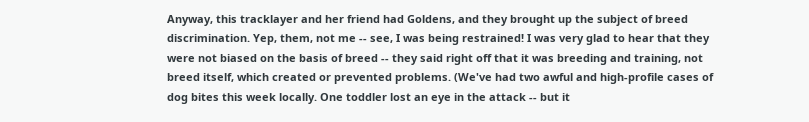Anyway, this tracklayer and her friend had Goldens, and they brought up the subject of breed discrimination. Yep, them, not me -- see, I was being restrained! I was very glad to hear that they were not biased on the basis of breed -- they said right off that it was breeding and training, not breed itself, which created or prevented problems. (We've had two awful and high-profile cases of dog bites this week locally. One toddler lost an eye in the attack -- but it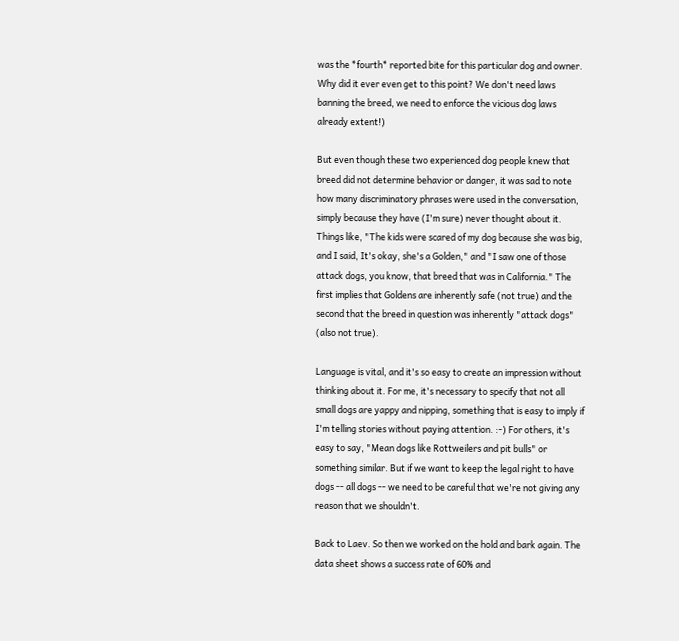was the *fourth* reported bite for this particular dog and owner. Why did it ever even get to this point? We don't need laws banning the breed, we need to enforce the vicious dog laws already extent!)

But even though these two experienced dog people knew that breed did not determine behavior or danger, it was sad to note how many discriminatory phrases were used in the conversation, simply because they have (I'm sure) never thought about it. Things like, "The kids were scared of my dog because she was big, and I said, It's okay, she's a Golden," and "I saw one of those attack dogs, you know, that breed that was in California." The first implies that Goldens are inherently safe (not true) and the second that the breed in question was inherently "attack dogs" (also not true).

Language is vital, and it's so easy to create an impression without thinking about it. For me, it's necessary to specify that not all small dogs are yappy and nipping, something that is easy to imply if I'm telling stories without paying attention. :-) For others, it's easy to say, "Mean dogs like Rottweilers and pit bulls" or something similar. But if we want to keep the legal right to have dogs -- all dogs -- we need to be careful that we're not giving any reason that we shouldn't.

Back to Laev. So then we worked on the hold and bark again. The data sheet shows a success rate of 60% and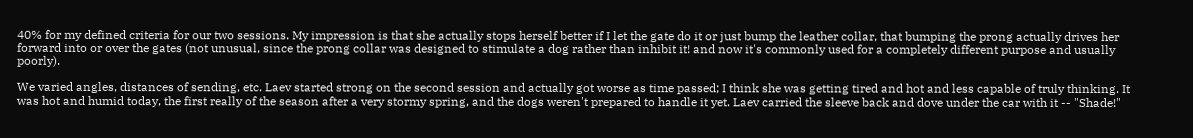40% for my defined criteria for our two sessions. My impression is that she actually stops herself better if I let the gate do it or just bump the leather collar, that bumping the prong actually drives her forward into or over the gates (not unusual, since the prong collar was designed to stimulate a dog rather than inhibit it! and now it's commonly used for a completely different purpose and usually poorly).

We varied angles, distances of sending, etc. Laev started strong on the second session and actually got worse as time passed; I think she was getting tired and hot and less capable of truly thinking. It was hot and humid today, the first really of the season after a very stormy spring, and the dogs weren't prepared to handle it yet. Laev carried the sleeve back and dove under the car with it -- "Shade!"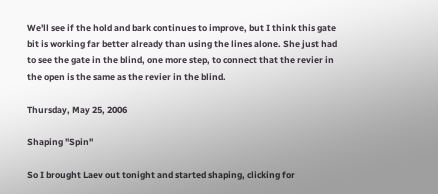We'll see if the hold and bark continues to improve, but I think this gate bit is working far better already than using the lines alone. She just had to see the gate in the blind, one more step, to connect that the revier in the open is the same as the revier in the blind.

Thursday, May 25, 2006

Shaping "Spin"

So I brought Laev out tonight and started shaping, clicking for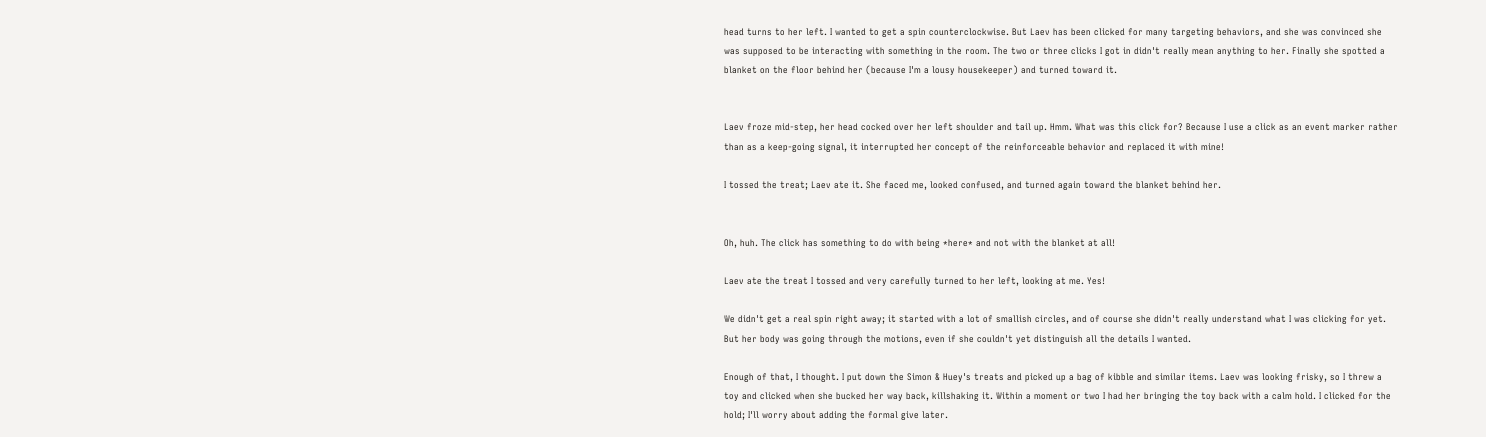head turns to her left. I wanted to get a spin counterclockwise. But Laev has been clicked for many targeting behaviors, and she was convinced she was supposed to be interacting with something in the room. The two or three clicks I got in didn't really mean anything to her. Finally she spotted a blanket on the floor behind her (because I'm a lousy housekeeper) and turned toward it.


Laev froze mid-step, her head cocked over her left shoulder and tail up. Hmm. What was this click for? Because I use a click as an event marker rather than as a keep-going signal, it interrupted her concept of the reinforceable behavior and replaced it with mine!

I tossed the treat; Laev ate it. She faced me, looked confused, and turned again toward the blanket behind her.


Oh, huh. The click has something to do with being *here* and not with the blanket at all!

Laev ate the treat I tossed and very carefully turned to her left, looking at me. Yes!

We didn't get a real spin right away; it started with a lot of smallish circles, and of course she didn't really understand what I was clicking for yet. But her body was going through the motions, even if she couldn't yet distinguish all the details I wanted.

Enough of that, I thought. I put down the Simon & Huey's treats and picked up a bag of kibble and similar items. Laev was looking frisky, so I threw a toy and clicked when she bucked her way back, killshaking it. Within a moment or two I had her bringing the toy back with a calm hold. I clicked for the hold; I'll worry about adding the formal give later.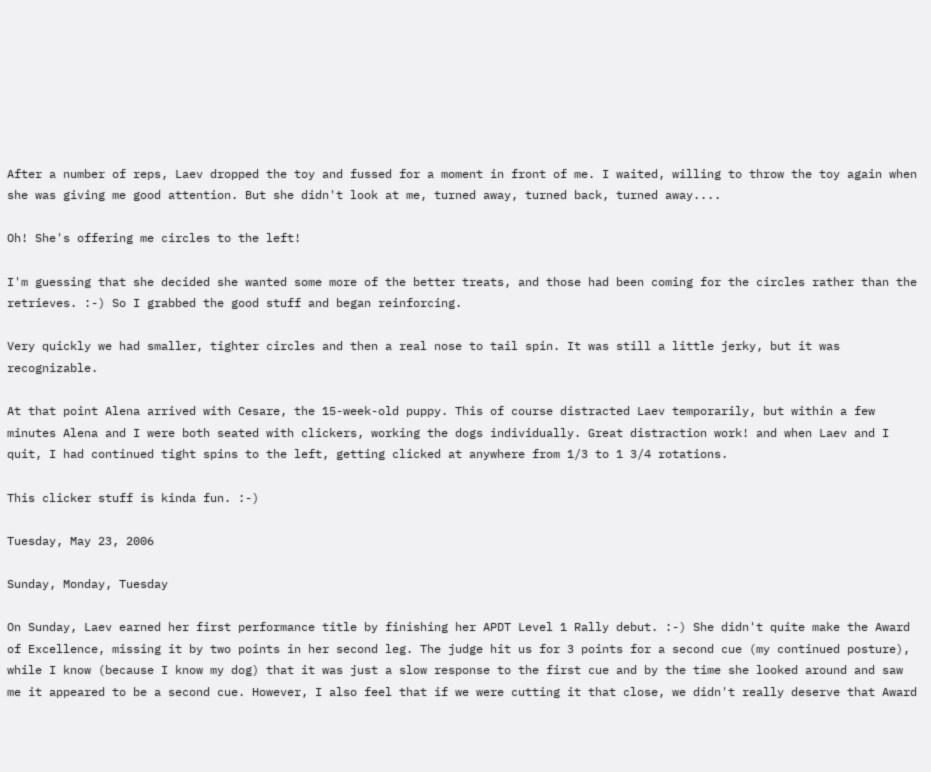After a number of reps, Laev dropped the toy and fussed for a moment in front of me. I waited, willing to throw the toy again when she was giving me good attention. But she didn't look at me, turned away, turned back, turned away....

Oh! She's offering me circles to the left!

I'm guessing that she decided she wanted some more of the better treats, and those had been coming for the circles rather than the retrieves. :-) So I grabbed the good stuff and began reinforcing.

Very quickly we had smaller, tighter circles and then a real nose to tail spin. It was still a little jerky, but it was recognizable.

At that point Alena arrived with Cesare, the 15-week-old puppy. This of course distracted Laev temporarily, but within a few minutes Alena and I were both seated with clickers, working the dogs individually. Great distraction work! and when Laev and I quit, I had continued tight spins to the left, getting clicked at anywhere from 1/3 to 1 3/4 rotations.

This clicker stuff is kinda fun. :-)

Tuesday, May 23, 2006

Sunday, Monday, Tuesday

On Sunday, Laev earned her first performance title by finishing her APDT Level 1 Rally debut. :-) She didn't quite make the Award of Excellence, missing it by two points in her second leg. The judge hit us for 3 points for a second cue (my continued posture), while I know (because I know my dog) that it was just a slow response to the first cue and by the time she looked around and saw me it appeared to be a second cue. However, I also feel that if we were cutting it that close, we didn't really deserve that Award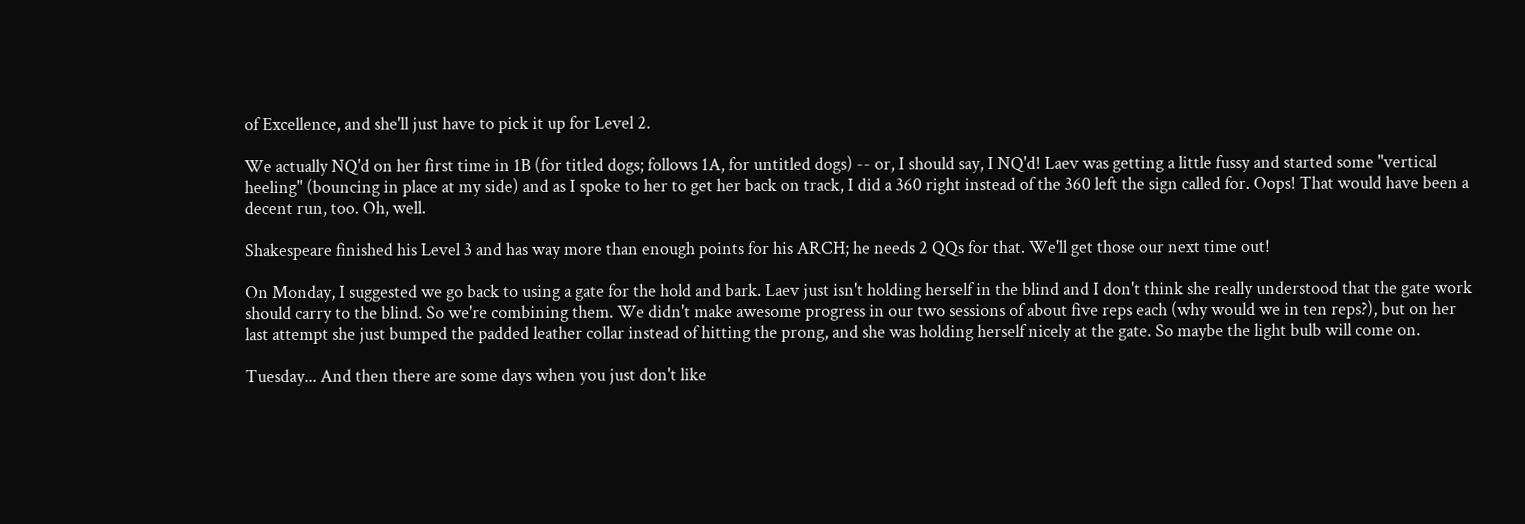of Excellence, and she'll just have to pick it up for Level 2.

We actually NQ'd on her first time in 1B (for titled dogs; follows 1A, for untitled dogs) -- or, I should say, I NQ'd! Laev was getting a little fussy and started some "vertical heeling" (bouncing in place at my side) and as I spoke to her to get her back on track, I did a 360 right instead of the 360 left the sign called for. Oops! That would have been a decent run, too. Oh, well.

Shakespeare finished his Level 3 and has way more than enough points for his ARCH; he needs 2 QQs for that. We'll get those our next time out!

On Monday, I suggested we go back to using a gate for the hold and bark. Laev just isn't holding herself in the blind and I don't think she really understood that the gate work should carry to the blind. So we're combining them. We didn't make awesome progress in our two sessions of about five reps each (why would we in ten reps?), but on her last attempt she just bumped the padded leather collar instead of hitting the prong, and she was holding herself nicely at the gate. So maybe the light bulb will come on.

Tuesday... And then there are some days when you just don't like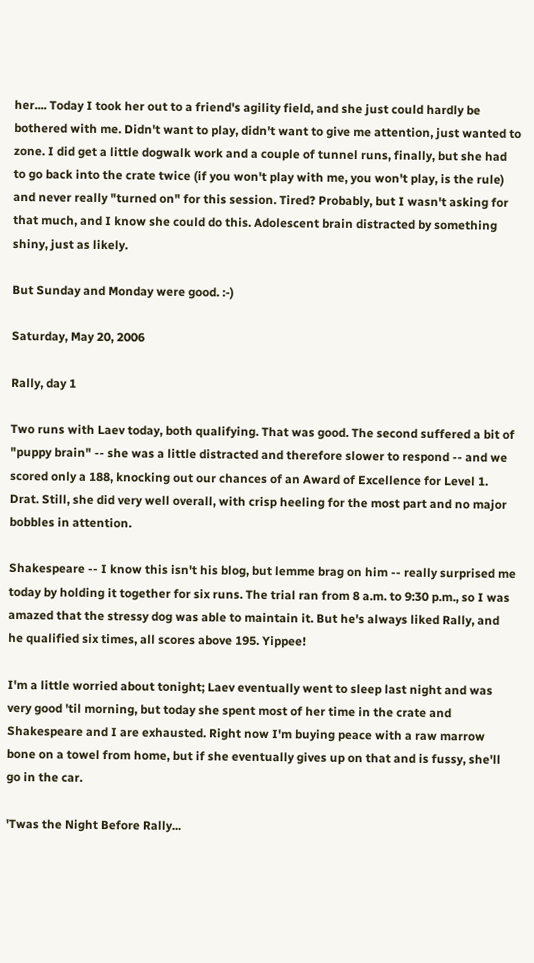her.... Today I took her out to a friend's agility field, and she just could hardly be bothered with me. Didn't want to play, didn't want to give me attention, just wanted to zone. I did get a little dogwalk work and a couple of tunnel runs, finally, but she had to go back into the crate twice (if you won't play with me, you won't play, is the rule) and never really "turned on" for this session. Tired? Probably, but I wasn't asking for that much, and I know she could do this. Adolescent brain distracted by something shiny, just as likely.

But Sunday and Monday were good. :-)

Saturday, May 20, 2006

Rally, day 1

Two runs with Laev today, both qualifying. That was good. The second suffered a bit of "puppy brain" -- she was a little distracted and therefore slower to respond -- and we scored only a 188, knocking out our chances of an Award of Excellence for Level 1. Drat. Still, she did very well overall, with crisp heeling for the most part and no major bobbles in attention.

Shakespeare -- I know this isn't his blog, but lemme brag on him -- really surprised me today by holding it together for six runs. The trial ran from 8 a.m. to 9:30 p.m., so I was amazed that the stressy dog was able to maintain it. But he's always liked Rally, and he qualified six times, all scores above 195. Yippee!

I'm a little worried about tonight; Laev eventually went to sleep last night and was very good 'til morning, but today she spent most of her time in the crate and Shakespeare and I are exhausted. Right now I'm buying peace with a raw marrow bone on a towel from home, but if she eventually gives up on that and is fussy, she'll go in the car.

'Twas the Night Before Rally...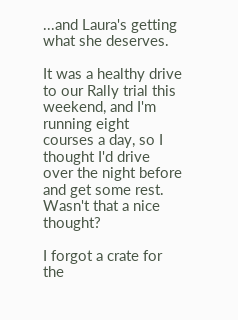...and Laura's getting what she deserves.

It was a healthy drive to our Rally trial this weekend, and I'm running eight courses a day, so I thought I'd drive over the night before and get some rest. Wasn't that a nice thought?

I forgot a crate for the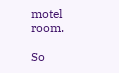motel room.

So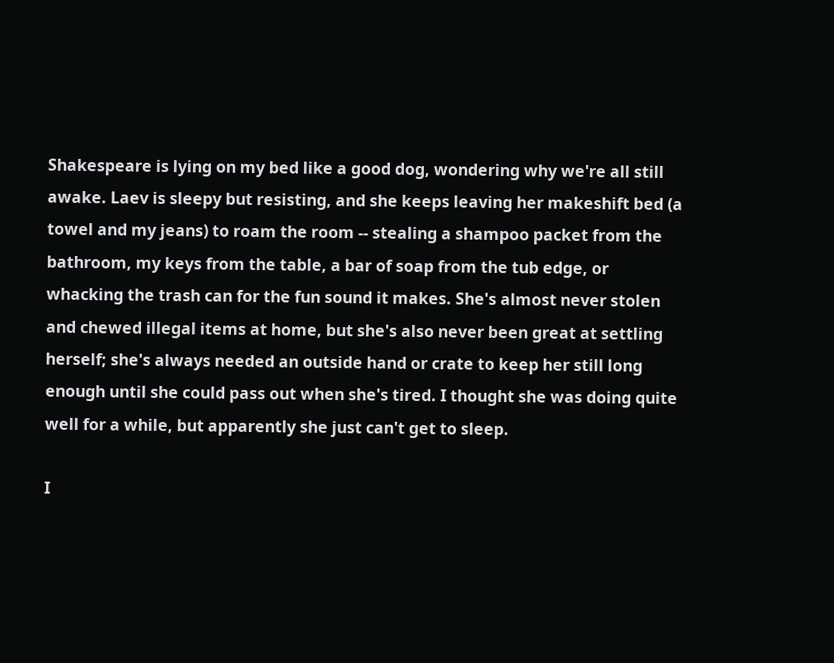Shakespeare is lying on my bed like a good dog, wondering why we're all still awake. Laev is sleepy but resisting, and she keeps leaving her makeshift bed (a towel and my jeans) to roam the room -- stealing a shampoo packet from the bathroom, my keys from the table, a bar of soap from the tub edge, or whacking the trash can for the fun sound it makes. She's almost never stolen and chewed illegal items at home, but she's also never been great at settling herself; she's always needed an outside hand or crate to keep her still long enough until she could pass out when she's tired. I thought she was doing quite well for a while, but apparently she just can't get to sleep.

I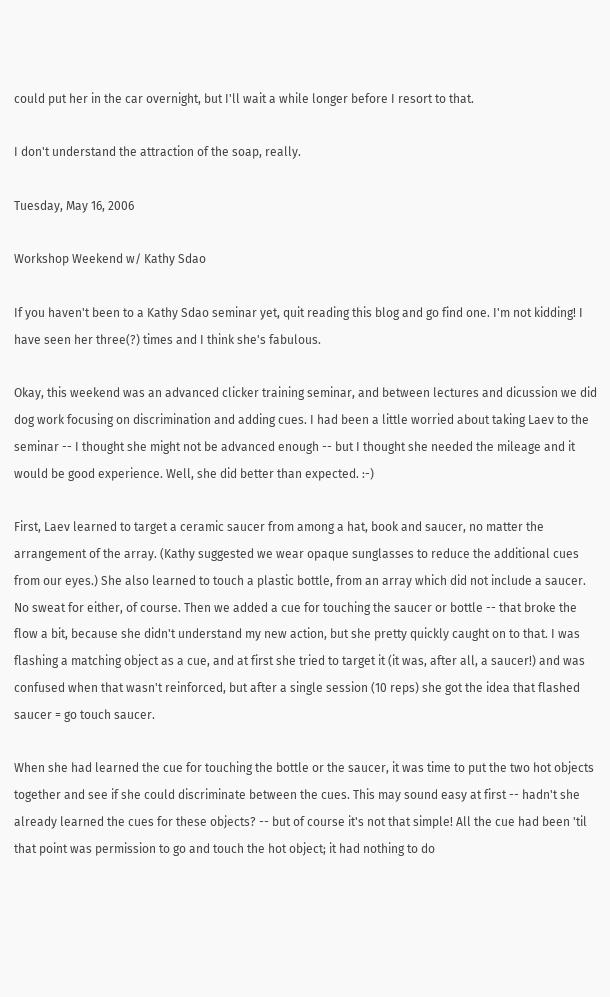could put her in the car overnight, but I'll wait a while longer before I resort to that.

I don't understand the attraction of the soap, really.

Tuesday, May 16, 2006

Workshop Weekend w/ Kathy Sdao

If you haven't been to a Kathy Sdao seminar yet, quit reading this blog and go find one. I'm not kidding! I have seen her three(?) times and I think she's fabulous.

Okay, this weekend was an advanced clicker training seminar, and between lectures and dicussion we did dog work focusing on discrimination and adding cues. I had been a little worried about taking Laev to the seminar -- I thought she might not be advanced enough -- but I thought she needed the mileage and it would be good experience. Well, she did better than expected. :-)

First, Laev learned to target a ceramic saucer from among a hat, book and saucer, no matter the arrangement of the array. (Kathy suggested we wear opaque sunglasses to reduce the additional cues from our eyes.) She also learned to touch a plastic bottle, from an array which did not include a saucer. No sweat for either, of course. Then we added a cue for touching the saucer or bottle -- that broke the flow a bit, because she didn't understand my new action, but she pretty quickly caught on to that. I was flashing a matching object as a cue, and at first she tried to target it (it was, after all, a saucer!) and was confused when that wasn't reinforced, but after a single session (10 reps) she got the idea that flashed saucer = go touch saucer.

When she had learned the cue for touching the bottle or the saucer, it was time to put the two hot objects together and see if she could discriminate between the cues. This may sound easy at first -- hadn't she already learned the cues for these objects? -- but of course it's not that simple! All the cue had been 'til that point was permission to go and touch the hot object; it had nothing to do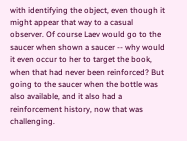with identifying the object, even though it might appear that way to a casual observer. Of course Laev would go to the saucer when shown a saucer -- why would it even occur to her to target the book, when that had never been reinforced? But going to the saucer when the bottle was also available, and it also had a reinforcement history, now that was challenging.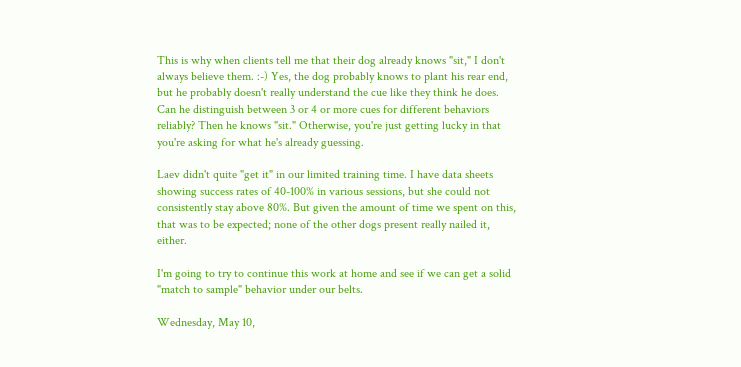This is why when clients tell me that their dog already knows "sit," I don't always believe them. :-) Yes, the dog probably knows to plant his rear end, but he probably doesn't really understand the cue like they think he does. Can he distinguish between 3 or 4 or more cues for different behaviors reliably? Then he knows "sit." Otherwise, you're just getting lucky in that you're asking for what he's already guessing.

Laev didn't quite "get it" in our limited training time. I have data sheets showing success rates of 40-100% in various sessions, but she could not consistently stay above 80%. But given the amount of time we spent on this, that was to be expected; none of the other dogs present really nailed it, either.

I'm going to try to continue this work at home and see if we can get a solid "match to sample" behavior under our belts.

Wednesday, May 10,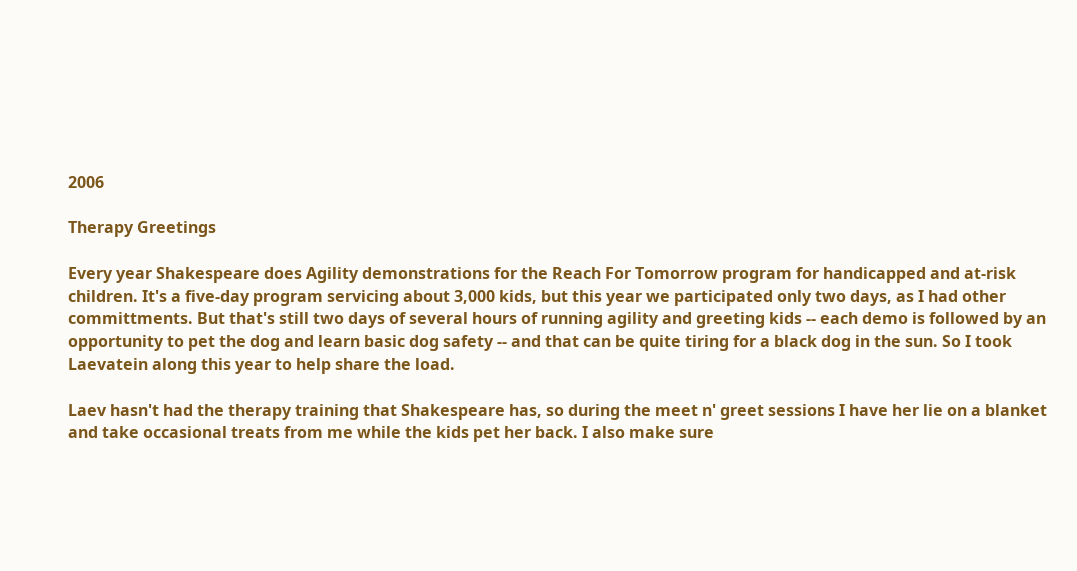2006

Therapy Greetings

Every year Shakespeare does Agility demonstrations for the Reach For Tomorrow program for handicapped and at-risk children. It's a five-day program servicing about 3,000 kids, but this year we participated only two days, as I had other committments. But that's still two days of several hours of running agility and greeting kids -- each demo is followed by an opportunity to pet the dog and learn basic dog safety -- and that can be quite tiring for a black dog in the sun. So I took Laevatein along this year to help share the load.

Laev hasn't had the therapy training that Shakespeare has, so during the meet n' greet sessions I have her lie on a blanket and take occasional treats from me while the kids pet her back. I also make sure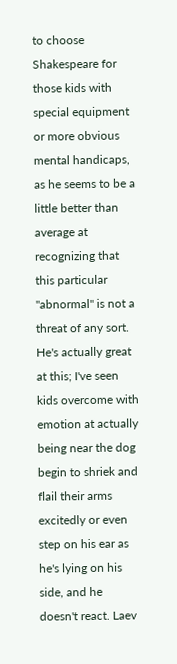to choose Shakespeare for those kids with special equipment or more obvious mental handicaps, as he seems to be a little better than average at recognizing that this particular "abnormal" is not a threat of any sort. He's actually great at this; I've seen kids overcome with emotion at actually being near the dog begin to shriek and flail their arms excitedly or even step on his ear as he's lying on his side, and he doesn't react. Laev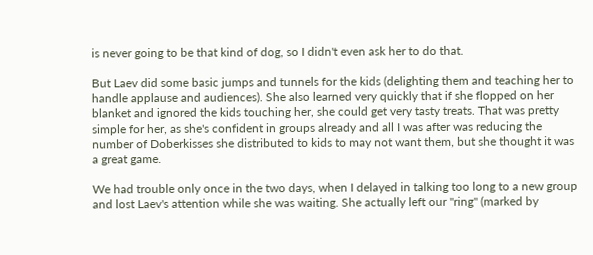is never going to be that kind of dog, so I didn't even ask her to do that.

But Laev did some basic jumps and tunnels for the kids (delighting them and teaching her to handle applause and audiences). She also learned very quickly that if she flopped on her blanket and ignored the kids touching her, she could get very tasty treats. That was pretty simple for her, as she's confident in groups already and all I was after was reducing the number of Doberkisses she distributed to kids to may not want them, but she thought it was a great game.

We had trouble only once in the two days, when I delayed in talking too long to a new group and lost Laev's attention while she was waiting. She actually left our "ring" (marked by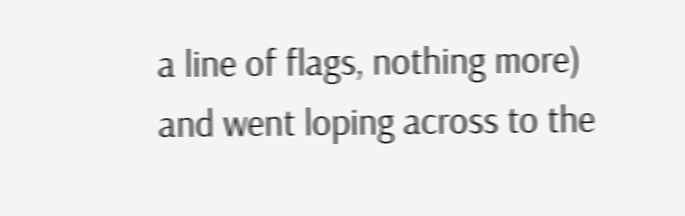a line of flags, nothing more) and went loping across to the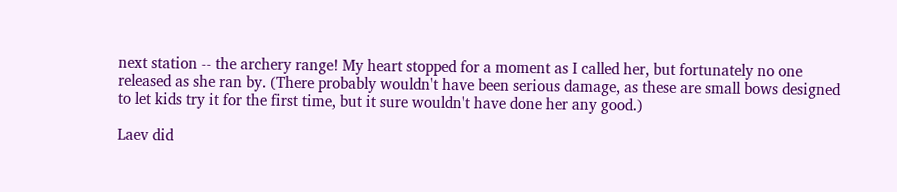next station -- the archery range! My heart stopped for a moment as I called her, but fortunately no one released as she ran by. (There probably wouldn't have been serious damage, as these are small bows designed to let kids try it for the first time, but it sure wouldn't have done her any good.)

Laev did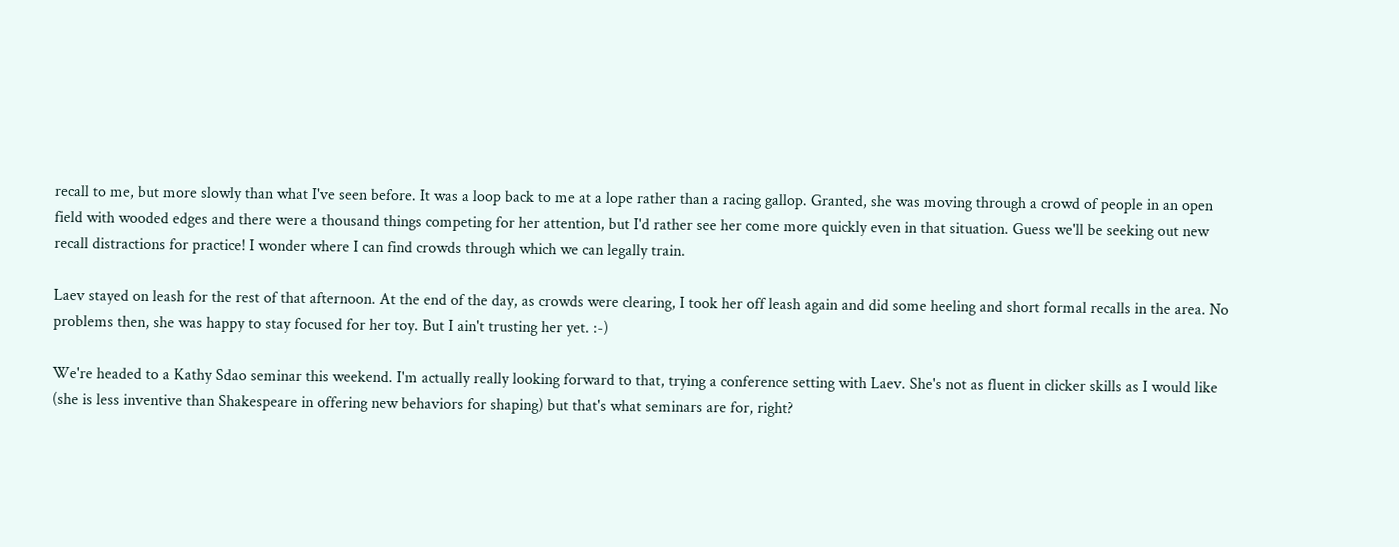recall to me, but more slowly than what I've seen before. It was a loop back to me at a lope rather than a racing gallop. Granted, she was moving through a crowd of people in an open field with wooded edges and there were a thousand things competing for her attention, but I'd rather see her come more quickly even in that situation. Guess we'll be seeking out new recall distractions for practice! I wonder where I can find crowds through which we can legally train.

Laev stayed on leash for the rest of that afternoon. At the end of the day, as crowds were clearing, I took her off leash again and did some heeling and short formal recalls in the area. No problems then, she was happy to stay focused for her toy. But I ain't trusting her yet. :-)

We're headed to a Kathy Sdao seminar this weekend. I'm actually really looking forward to that, trying a conference setting with Laev. She's not as fluent in clicker skills as I would like (she is less inventive than Shakespeare in offering new behaviors for shaping) but that's what seminars are for, right?